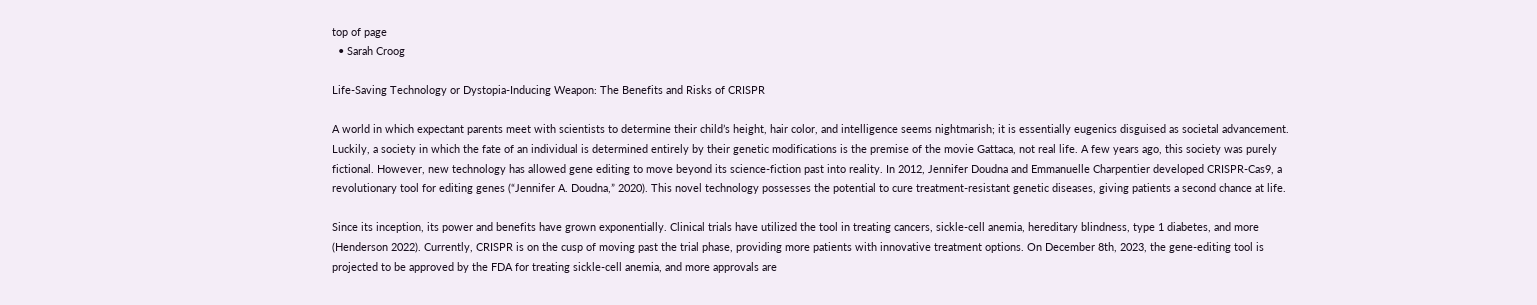top of page
  • Sarah Croog

Life-Saving Technology or Dystopia-Inducing Weapon: The Benefits and Risks of CRISPR

A world in which expectant parents meet with scientists to determine their child’s height, hair color, and intelligence seems nightmarish; it is essentially eugenics disguised as societal advancement. Luckily, a society in which the fate of an individual is determined entirely by their genetic modifications is the premise of the movie Gattaca, not real life. A few years ago, this society was purely fictional. However, new technology has allowed gene editing to move beyond its science-fiction past into reality. In 2012, Jennifer Doudna and Emmanuelle Charpentier developed CRISPR-Cas9, a revolutionary tool for editing genes (“Jennifer A. Doudna,” 2020). This novel technology possesses the potential to cure treatment-resistant genetic diseases, giving patients a second chance at life.

Since its inception, its power and benefits have grown exponentially. Clinical trials have utilized the tool in treating cancers, sickle-cell anemia, hereditary blindness, type 1 diabetes, and more (Henderson 2022). Currently, CRISPR is on the cusp of moving past the trial phase, providing more patients with innovative treatment options. On December 8th, 2023, the gene-editing tool is projected to be approved by the FDA for treating sickle-cell anemia, and more approvals are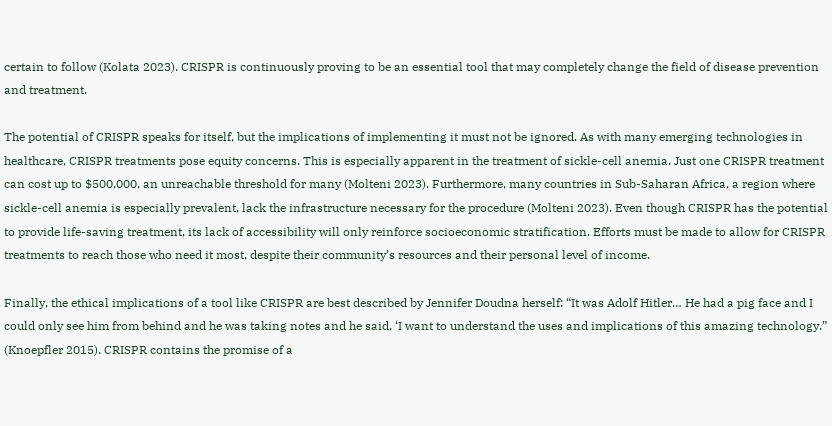certain to follow (Kolata 2023). CRISPR is continuously proving to be an essential tool that may completely change the field of disease prevention and treatment.

The potential of CRISPR speaks for itself, but the implications of implementing it must not be ignored. As with many emerging technologies in healthcare, CRISPR treatments pose equity concerns. This is especially apparent in the treatment of sickle-cell anemia. Just one CRISPR treatment can cost up to $500,000, an unreachable threshold for many (Molteni 2023). Furthermore, many countries in Sub-Saharan Africa, a region where sickle-cell anemia is especially prevalent, lack the infrastructure necessary for the procedure (Molteni 2023). Even though CRISPR has the potential to provide life-saving treatment, its lack of accessibility will only reinforce socioeconomic stratification. Efforts must be made to allow for CRISPR treatments to reach those who need it most, despite their community’s resources and their personal level of income.

Finally, the ethical implications of a tool like CRISPR are best described by Jennifer Doudna herself: “It was Adolf Hitler… He had a pig face and I could only see him from behind and he was taking notes and he said, ‘I want to understand the uses and implications of this amazing technology.” (Knoepfler 2015). CRISPR contains the promise of a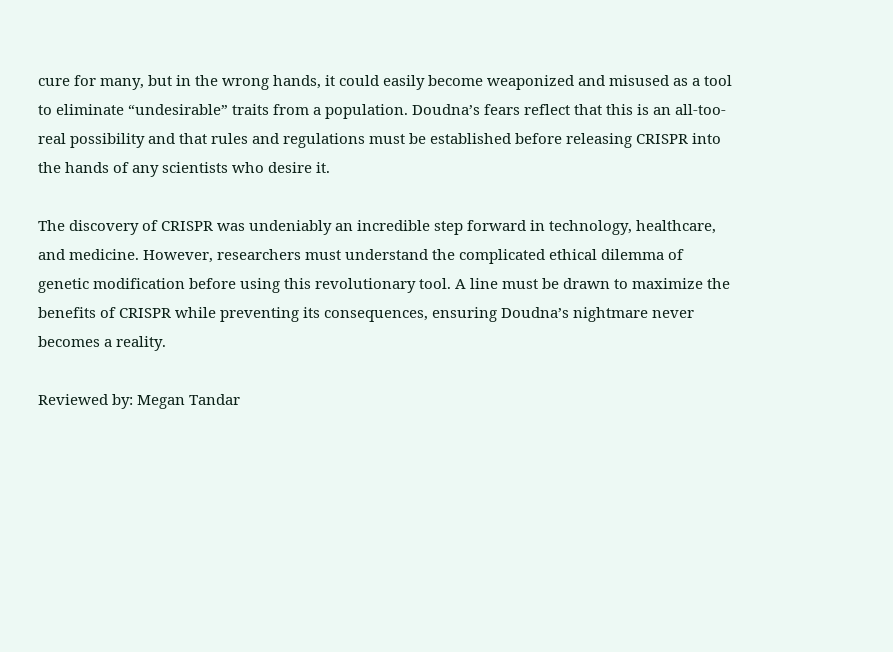cure for many, but in the wrong hands, it could easily become weaponized and misused as a tool to eliminate “undesirable” traits from a population. Doudna’s fears reflect that this is an all-too-real possibility and that rules and regulations must be established before releasing CRISPR into the hands of any scientists who desire it.

The discovery of CRISPR was undeniably an incredible step forward in technology, healthcare, and medicine. However, researchers must understand the complicated ethical dilemma of genetic modification before using this revolutionary tool. A line must be drawn to maximize the benefits of CRISPR while preventing its consequences, ensuring Doudna’s nightmare never becomes a reality.

Reviewed by: Megan Tandar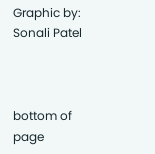Graphic by: Sonali Patel



bottom of page